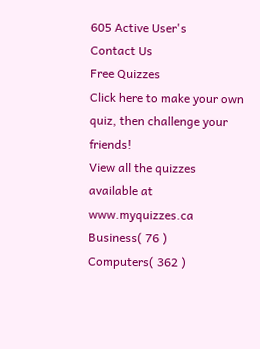605 Active User's
Contact Us
Free Quizzes
Click here to make your own quiz, then challenge your friends!
View all the quizzes available at www.myquizzes.ca
Business( 76 )
Computers( 362 )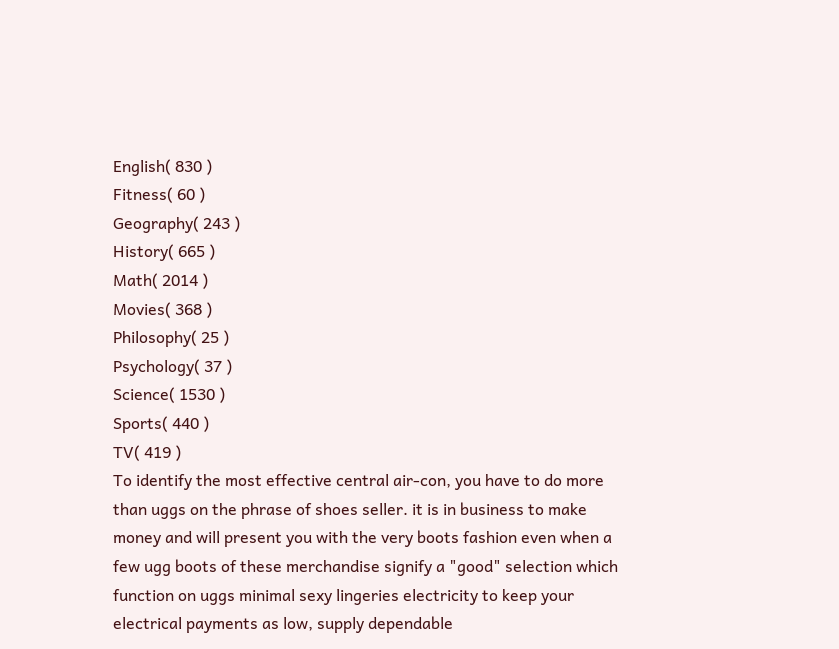English( 830 )
Fitness( 60 )
Geography( 243 )
History( 665 )
Math( 2014 )
Movies( 368 )
Philosophy( 25 )
Psychology( 37 )
Science( 1530 )
Sports( 440 )
TV( 419 )
To identify the most effective central air-con, you have to do more than uggs on the phrase of shoes seller. it is in business to make money and will present you with the very boots fashion even when a few ugg boots of these merchandise signify a "good" selection which function on uggs minimal sexy lingeries electricity to keep your electrical payments as low, supply dependable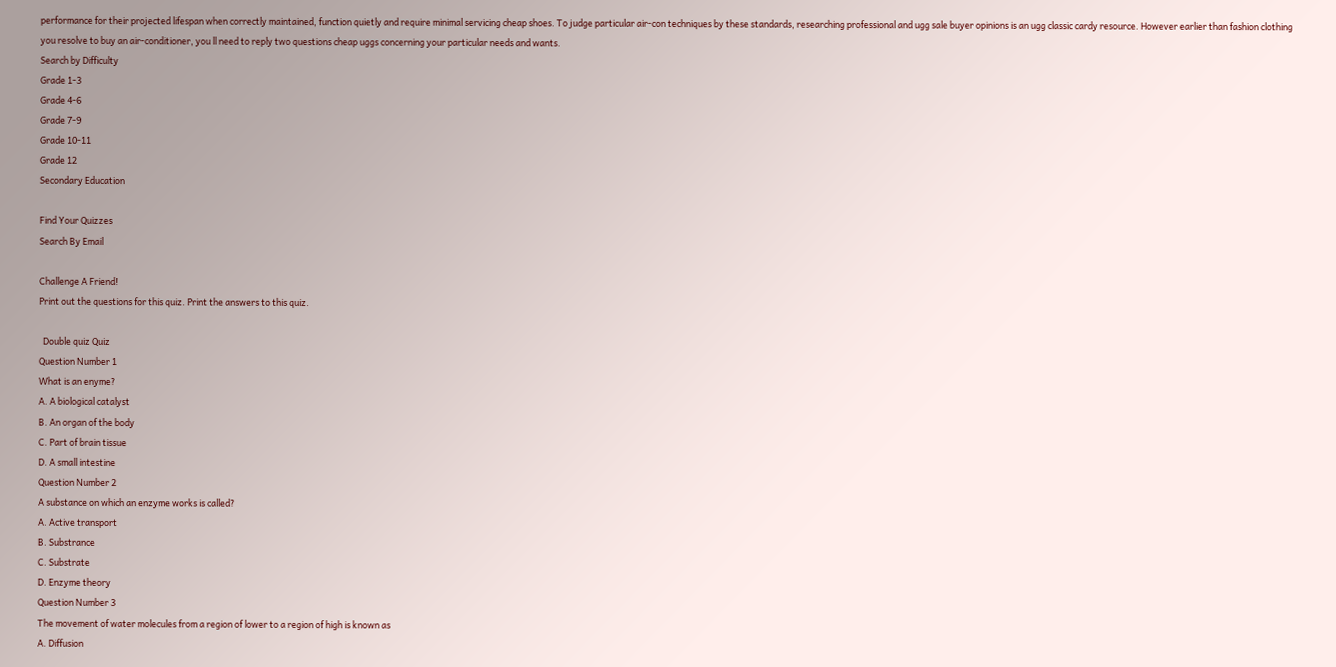performance for their projected lifespan when correctly maintained, function quietly and require minimal servicing cheap shoes. To judge particular air-con techniques by these standards, researching professional and ugg sale buyer opinions is an ugg classic cardy resource. However earlier than fashion clothing you resolve to buy an air-conditioner, you ll need to reply two questions cheap uggs concerning your particular needs and wants.
Search by Difficulty
Grade 1-3
Grade 4-6
Grade 7-9
Grade 10-11
Grade 12
Secondary Education

Find Your Quizzes
Search By Email

Challenge A Friend!
Print out the questions for this quiz. Print the answers to this quiz.

  Double quiz Quiz
Question Number 1
What is an enyme?
A. A biological catalyst
B. An organ of the body
C. Part of brain tissue
D. A small intestine
Question Number 2
A substance on which an enzyme works is called?
A. Active transport
B. Substrance
C. Substrate
D. Enzyme theory
Question Number 3
The movement of water molecules from a region of lower to a region of high is known as
A. Diffusion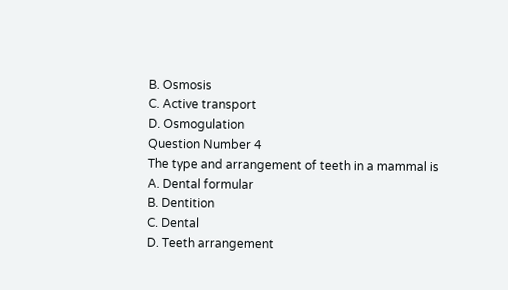B. Osmosis
C. Active transport
D. Osmogulation
Question Number 4
The type and arrangement of teeth in a mammal is
A. Dental formular
B. Dentition
C. Dental
D. Teeth arrangement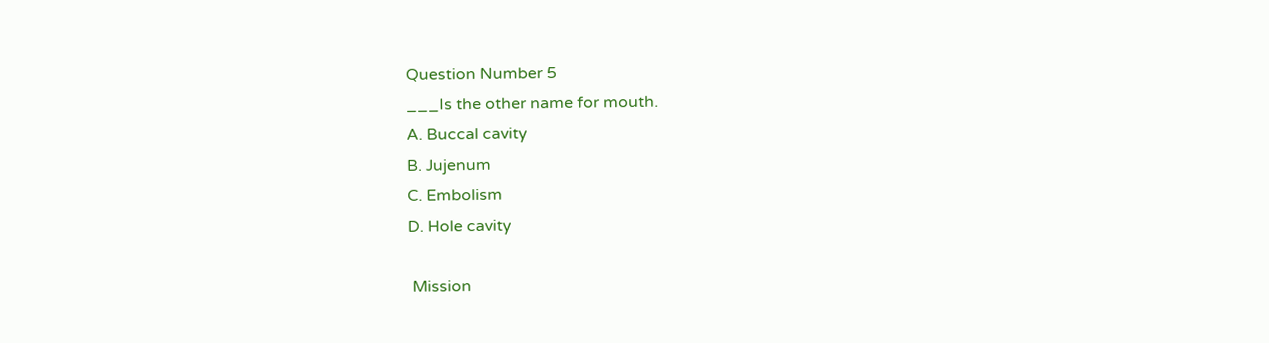Question Number 5
___Is the other name for mouth.
A. Buccal cavity
B. Jujenum
C. Embolism
D. Hole cavity

 Mission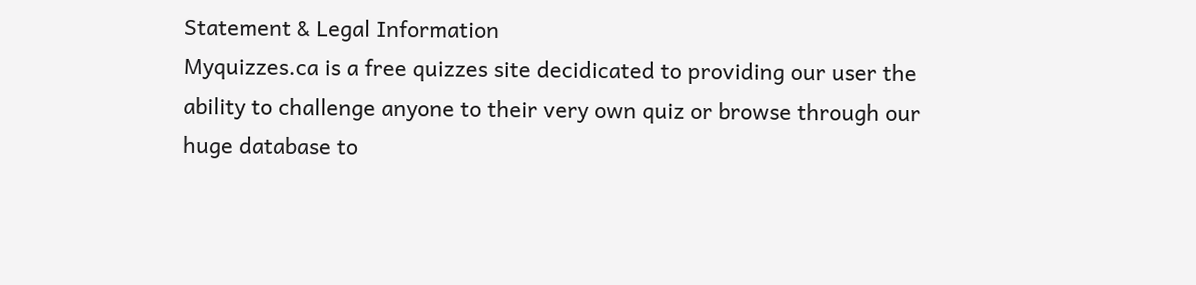Statement & Legal Information
Myquizzes.ca is a free quizzes site decidicated to providing our user the ability to challenge anyone to their very own quiz or browse through our huge database to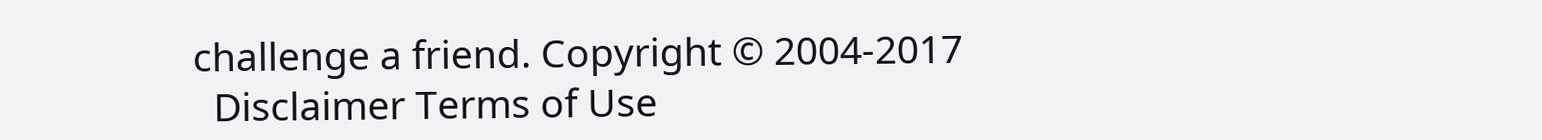challenge a friend. Copyright © 2004-2017
  Disclaimer Terms of Use